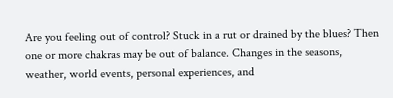Are you feeling out of control? Stuck in a rut or drained by the blues? Then one or more chakras may be out of balance. Changes in the seasons, weather, world events, personal experiences, and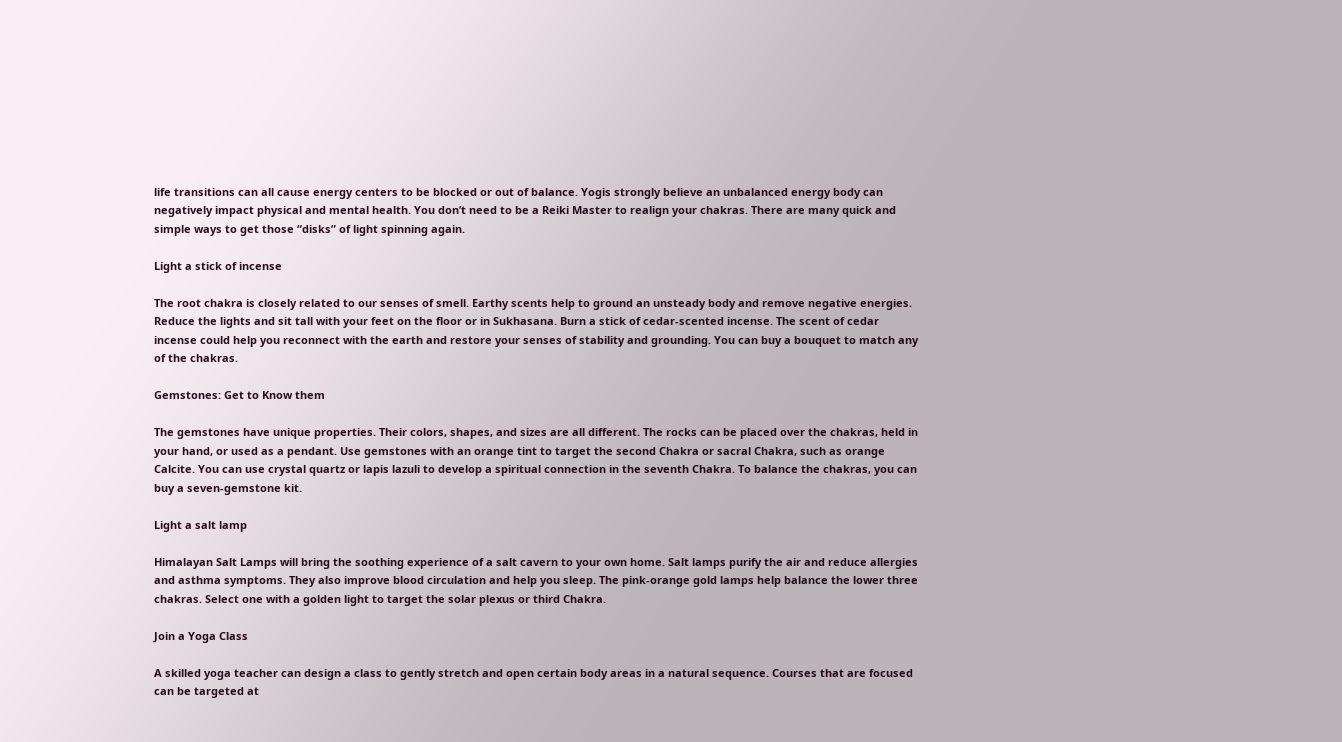life transitions can all cause energy centers to be blocked or out of balance. Yogis strongly believe an unbalanced energy body can negatively impact physical and mental health. You don’t need to be a Reiki Master to realign your chakras. There are many quick and simple ways to get those “disks” of light spinning again.

Light a stick of incense

The root chakra is closely related to our senses of smell. Earthy scents help to ground an unsteady body and remove negative energies. Reduce the lights and sit tall with your feet on the floor or in Sukhasana. Burn a stick of cedar-scented incense. The scent of cedar incense could help you reconnect with the earth and restore your senses of stability and grounding. You can buy a bouquet to match any of the chakras.

Gemstones: Get to Know them

The gemstones have unique properties. Their colors, shapes, and sizes are all different. The rocks can be placed over the chakras, held in your hand, or used as a pendant. Use gemstones with an orange tint to target the second Chakra or sacral Chakra, such as orange Calcite. You can use crystal quartz or lapis lazuli to develop a spiritual connection in the seventh Chakra. To balance the chakras, you can buy a seven-gemstone kit.

Light a salt lamp

Himalayan Salt Lamps will bring the soothing experience of a salt cavern to your own home. Salt lamps purify the air and reduce allergies and asthma symptoms. They also improve blood circulation and help you sleep. The pink-orange gold lamps help balance the lower three chakras. Select one with a golden light to target the solar plexus or third Chakra.

Join a Yoga Class

A skilled yoga teacher can design a class to gently stretch and open certain body areas in a natural sequence. Courses that are focused can be targeted at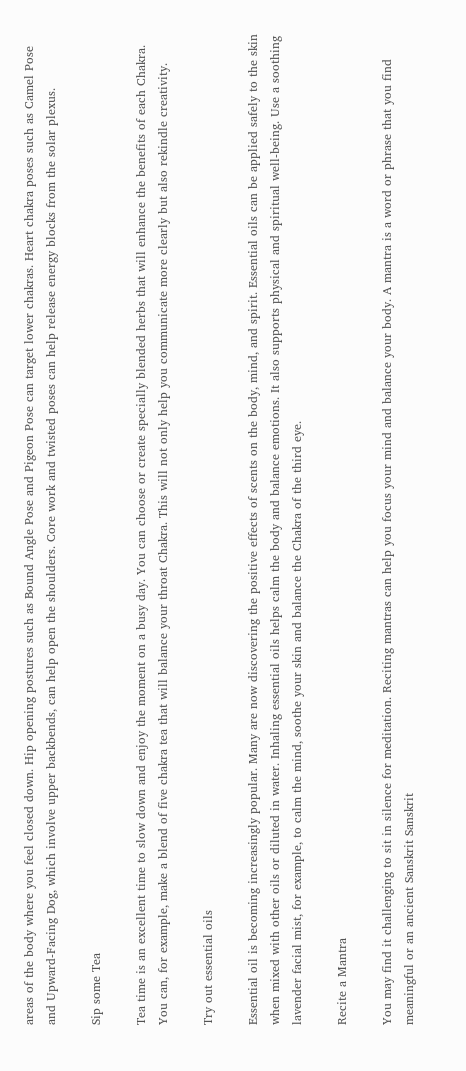areas of the body where you feel closed down. Hip opening postures such as Bound Angle Pose and Pigeon Pose can target lower chakras. Heart chakra poses such as Camel Pose and Upward-Facing Dog, which involve upper backbends, can help open the shoulders. Core work and twisted poses can help release energy blocks from the solar plexus.

Sip some Tea

Tea time is an excellent time to slow down and enjoy the moment on a busy day. You can choose or create specially blended herbs that will enhance the benefits of each Chakra. You can, for example, make a blend of five chakra tea that will balance your throat Chakra. This will not only help you communicate more clearly but also rekindle creativity.

Try out essential oils

Essential oil is becoming increasingly popular. Many are now discovering the positive effects of scents on the body, mind, and spirit. Essential oils can be applied safely to the skin when mixed with other oils or diluted in water. Inhaling essential oils helps calm the body and balance emotions. It also supports physical and spiritual well-being. Use a soothing lavender facial mist, for example, to calm the mind, soothe your skin and balance the Chakra of the third eye.

Recite a Mantra

You may find it challenging to sit in silence for meditation. Reciting mantras can help you focus your mind and balance your body. A mantra is a word or phrase that you find meaningful or an ancient Sanskrit Sanskrit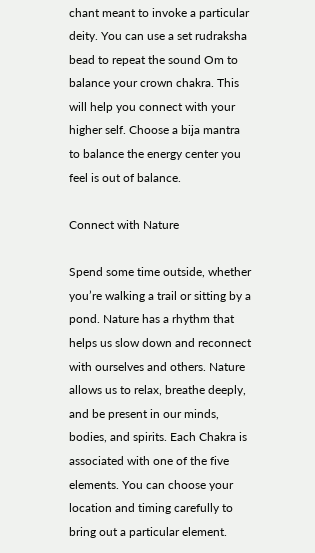chant meant to invoke a particular deity. You can use a set rudraksha bead to repeat the sound Om to balance your crown chakra. This will help you connect with your higher self. Choose a bija mantra to balance the energy center you feel is out of balance.

Connect with Nature

Spend some time outside, whether you’re walking a trail or sitting by a pond. Nature has a rhythm that helps us slow down and reconnect with ourselves and others. Nature allows us to relax, breathe deeply, and be present in our minds, bodies, and spirits. Each Chakra is associated with one of the five elements. You can choose your location and timing carefully to bring out a particular element.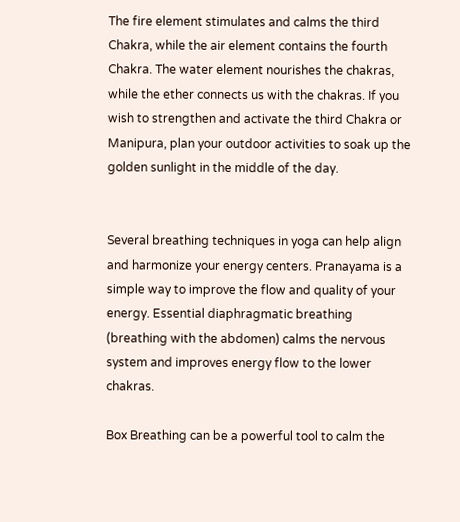The fire element stimulates and calms the third Chakra, while the air element contains the fourth Chakra. The water element nourishes the chakras, while the ether connects us with the chakras. If you wish to strengthen and activate the third Chakra or Manipura, plan your outdoor activities to soak up the golden sunlight in the middle of the day.


Several breathing techniques in yoga can help align and harmonize your energy centers. Pranayama is a simple way to improve the flow and quality of your energy. Essential diaphragmatic breathing (breathing with the abdomen) calms the nervous system and improves energy flow to the lower chakras.

Box Breathing can be a powerful tool to calm the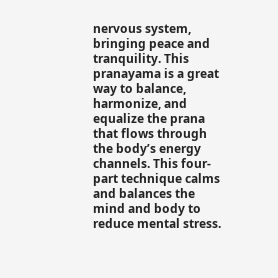nervous system, bringing peace and tranquility. This pranayama is a great way to balance, harmonize, and equalize the prana that flows through the body’s energy channels. This four-part technique calms and balances the mind and body to reduce mental stress.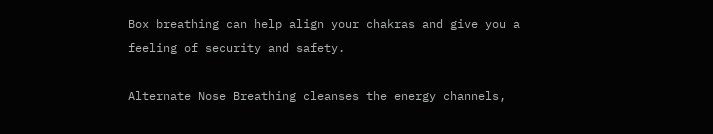Box breathing can help align your chakras and give you a feeling of security and safety.

Alternate Nose Breathing cleanses the energy channels,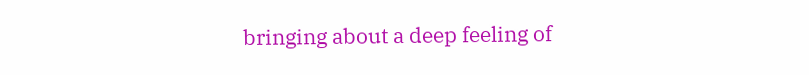bringing about a deep feeling of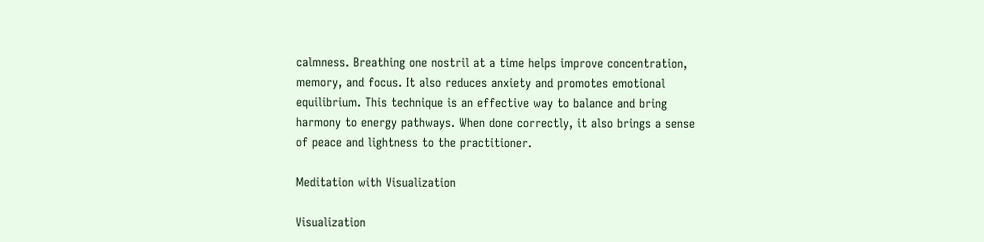calmness. Breathing one nostril at a time helps improve concentration, memory, and focus. It also reduces anxiety and promotes emotional equilibrium. This technique is an effective way to balance and bring harmony to energy pathways. When done correctly, it also brings a sense of peace and lightness to the practitioner.

Meditation with Visualization

Visualization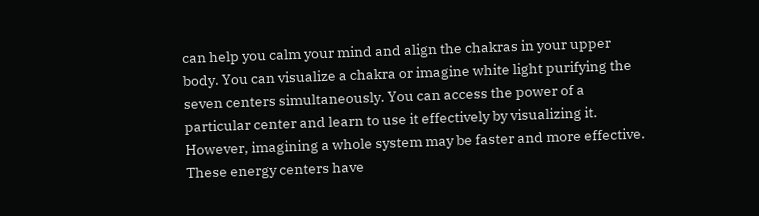can help you calm your mind and align the chakras in your upper body. You can visualize a chakra or imagine white light purifying the seven centers simultaneously. You can access the power of a particular center and learn to use it effectively by visualizing it. However, imagining a whole system may be faster and more effective. These energy centers have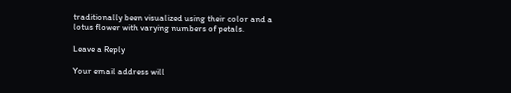traditionally been visualized using their color and a lotus flower with varying numbers of petals.

Leave a Reply

Your email address will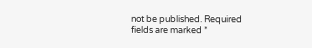not be published. Required fields are marked *